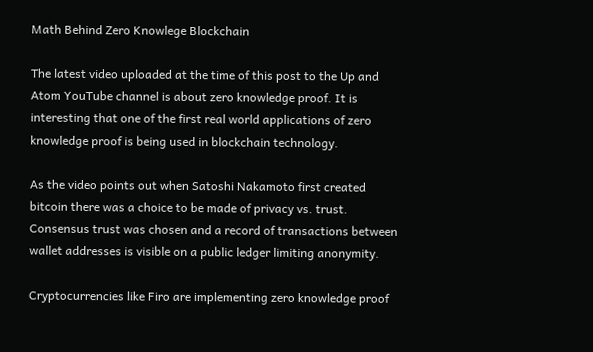Math Behind Zero Knowlege Blockchain

The latest video uploaded at the time of this post to the Up and Atom YouTube channel is about zero knowledge proof. It is interesting that one of the first real world applications of zero knowledge proof is being used in blockchain technology.

As the video points out when Satoshi Nakamoto first created bitcoin there was a choice to be made of privacy vs. trust. Consensus trust was chosen and a record of transactions between wallet addresses is visible on a public ledger limiting anonymity.

Cryptocurrencies like Firo are implementing zero knowledge proof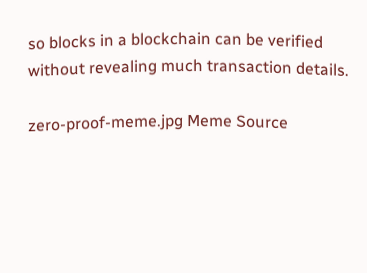so blocks in a blockchain can be verified without revealing much transaction details.

zero-proof-meme.jpg Meme Source